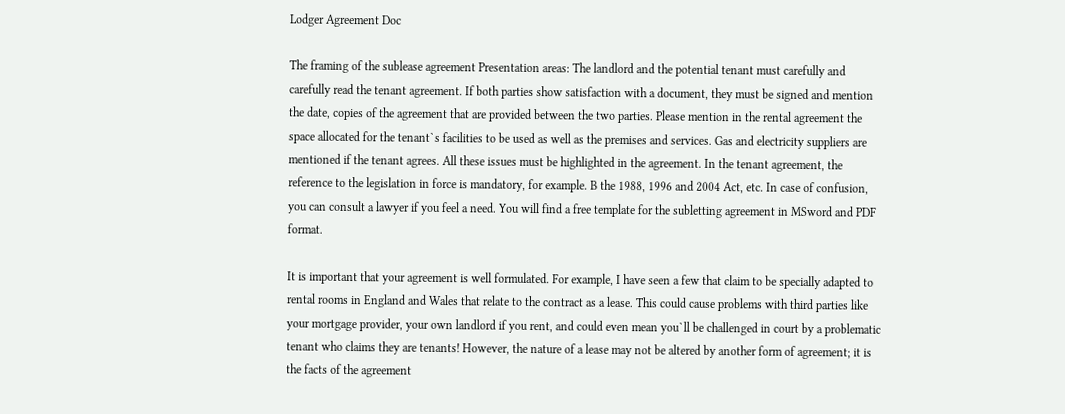Lodger Agreement Doc

The framing of the sublease agreement Presentation areas: The landlord and the potential tenant must carefully and carefully read the tenant agreement. If both parties show satisfaction with a document, they must be signed and mention the date, copies of the agreement that are provided between the two parties. Please mention in the rental agreement the space allocated for the tenant`s facilities to be used as well as the premises and services. Gas and electricity suppliers are mentioned if the tenant agrees. All these issues must be highlighted in the agreement. In the tenant agreement, the reference to the legislation in force is mandatory, for example. B the 1988, 1996 and 2004 Act, etc. In case of confusion, you can consult a lawyer if you feel a need. You will find a free template for the subletting agreement in MSword and PDF format.

It is important that your agreement is well formulated. For example, I have seen a few that claim to be specially adapted to rental rooms in England and Wales that relate to the contract as a lease. This could cause problems with third parties like your mortgage provider, your own landlord if you rent, and could even mean you`ll be challenged in court by a problematic tenant who claims they are tenants! However, the nature of a lease may not be altered by another form of agreement; it is the facts of the agreement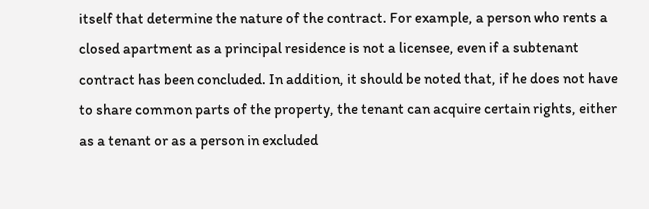itself that determine the nature of the contract. For example, a person who rents a closed apartment as a principal residence is not a licensee, even if a subtenant contract has been concluded. In addition, it should be noted that, if he does not have to share common parts of the property, the tenant can acquire certain rights, either as a tenant or as a person in excluded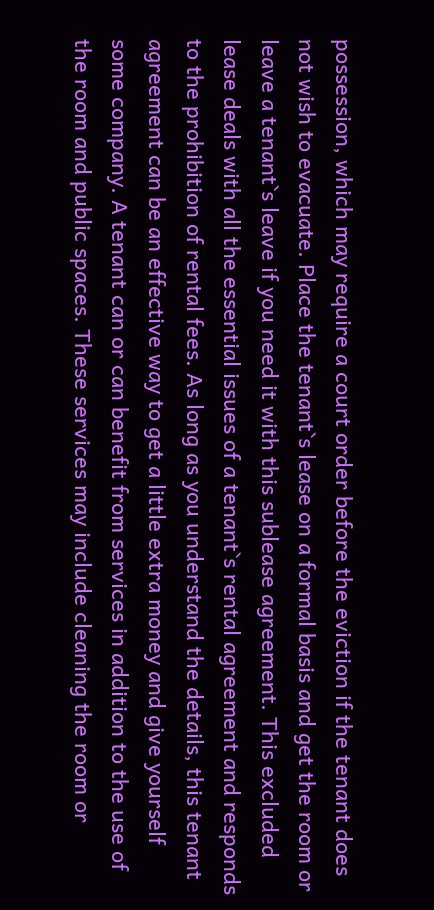possession, which may require a court order before the eviction if the tenant does not wish to evacuate. Place the tenant`s lease on a formal basis and get the room or leave a tenant`s leave if you need it with this sublease agreement. This excluded lease deals with all the essential issues of a tenant`s rental agreement and responds to the prohibition of rental fees. As long as you understand the details, this tenant agreement can be an effective way to get a little extra money and give yourself some company. A tenant can or can benefit from services in addition to the use of the room and public spaces. These services may include cleaning the room or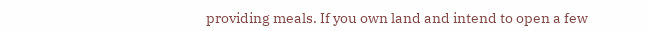providing meals. If you own land and intend to open a few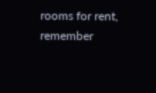rooms for rent, remember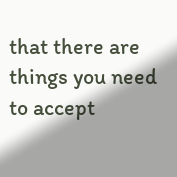that there are things you need to accept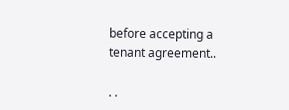before accepting a tenant agreement..

. .